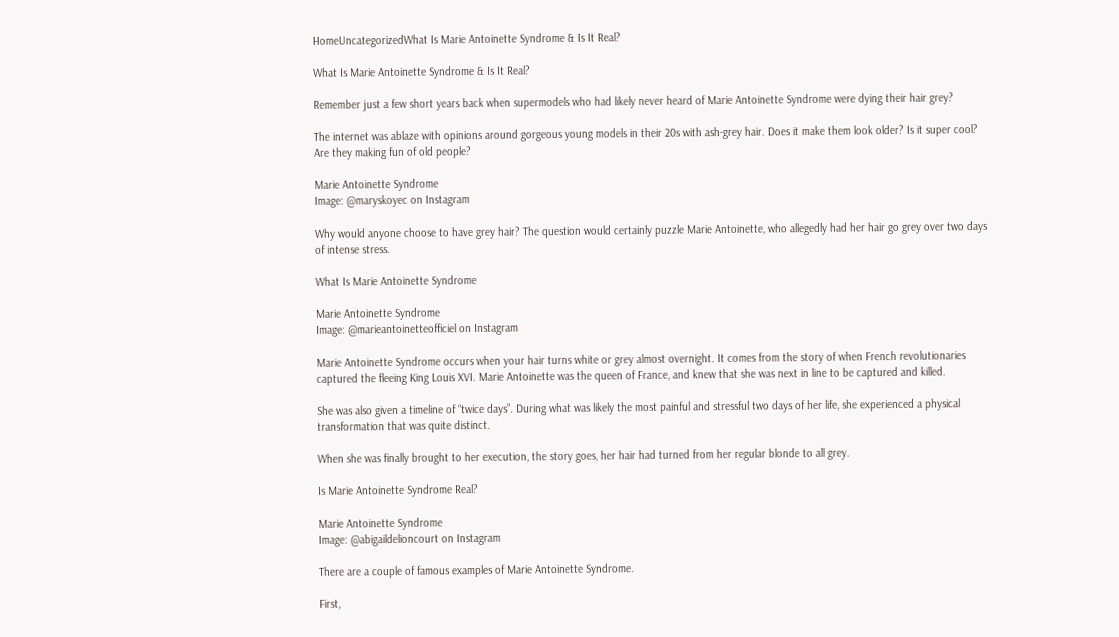HomeUncategorizedWhat Is Marie Antoinette Syndrome & Is It Real?

What Is Marie Antoinette Syndrome & Is It Real?

Remember just a few short years back when supermodels who had likely never heard of Marie Antoinette Syndrome were dying their hair grey?

The internet was ablaze with opinions around gorgeous young models in their 20s with ash-grey hair. Does it make them look older? Is it super cool? Are they making fun of old people?

Marie Antoinette Syndrome
Image: @maryskoyec on Instagram

Why would anyone choose to have grey hair? The question would certainly puzzle Marie Antoinette, who allegedly had her hair go grey over two days of intense stress.

What Is Marie Antoinette Syndrome

Marie Antoinette Syndrome
Image: @marieantoinetteofficiel on Instagram

Marie Antoinette Syndrome occurs when your hair turns white or grey almost overnight. It comes from the story of when French revolutionaries captured the fleeing King Louis XVI. Marie Antoinette was the queen of France, and knew that she was next in line to be captured and killed.

She was also given a timeline of “twice days”. During what was likely the most painful and stressful two days of her life, she experienced a physical transformation that was quite distinct.

When she was finally brought to her execution, the story goes, her hair had turned from her regular blonde to all grey.

Is Marie Antoinette Syndrome Real?

Marie Antoinette Syndrome
Image: @abigaildelioncourt on Instagram

There are a couple of famous examples of Marie Antoinette Syndrome.

First,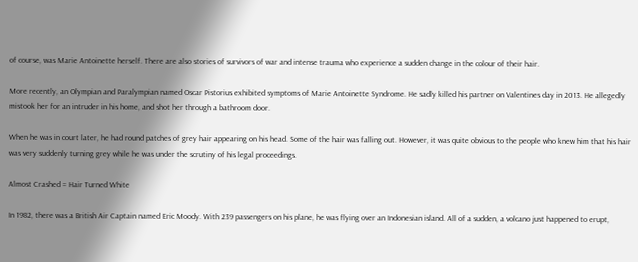of course, was Marie Antoinette herself. There are also stories of survivors of war and intense trauma who experience a sudden change in the colour of their hair.

More recently, an Olympian and Paralympian named Oscar Pistorius exhibited symptoms of Marie Antoinette Syndrome. He sadly killed his partner on Valentines day in 2013. He allegedly mistook her for an intruder in his home, and shot her through a bathroom door.

When he was in court later, he had round patches of grey hair appearing on his head. Some of the hair was falling out. However, it was quite obvious to the people who knew him that his hair was very suddenly turning grey while he was under the scrutiny of his legal proceedings.

Almost Crashed = Hair Turned White

In 1982, there was a British Air Captain named Eric Moody. With 239 passengers on his plane, he was flying over an Indonesian island. All of a sudden, a volcano just happened to erupt,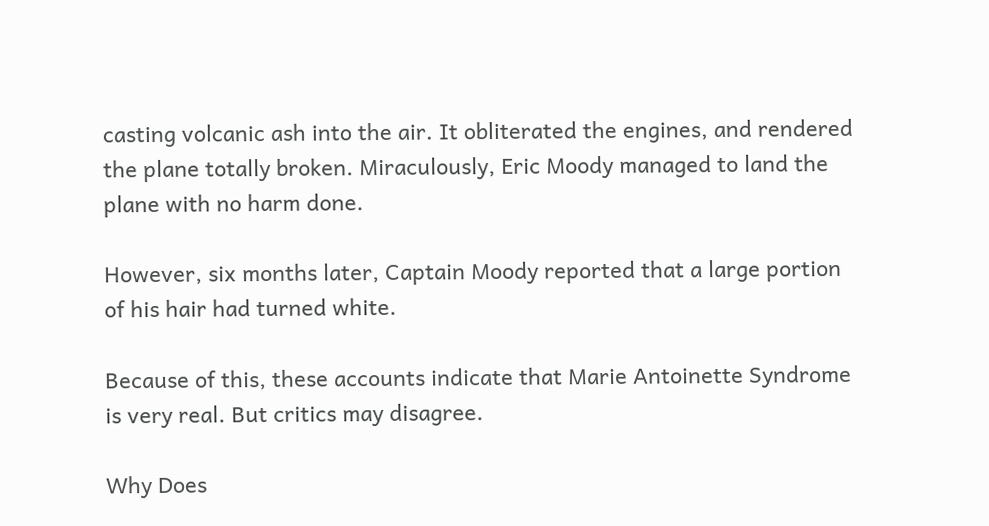casting volcanic ash into the air. It obliterated the engines, and rendered the plane totally broken. Miraculously, Eric Moody managed to land the plane with no harm done.

However, six months later, Captain Moody reported that a large portion of his hair had turned white.

Because of this, these accounts indicate that Marie Antoinette Syndrome is very real. But critics may disagree.

Why Does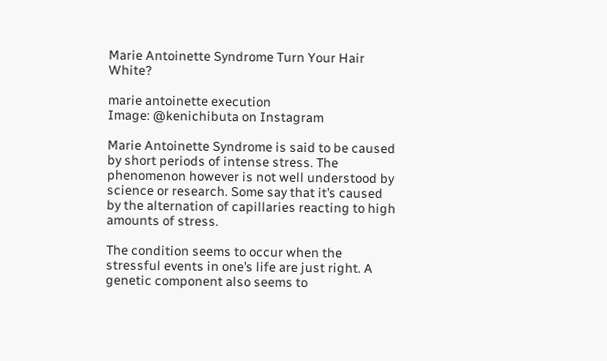Marie Antoinette Syndrome Turn Your Hair White?

marie antoinette execution
Image: @kenichibuta on Instagram

Marie Antoinette Syndrome is said to be caused by short periods of intense stress. The phenomenon however is not well understood by science or research. Some say that it’s caused by the alternation of capillaries reacting to high amounts of stress.

The condition seems to occur when the stressful events in one’s life are just right. A genetic component also seems to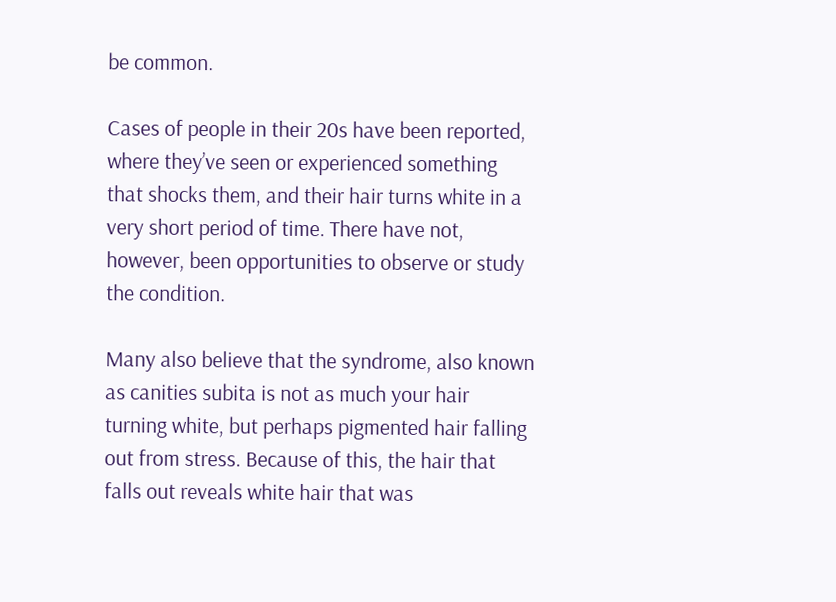be common.

Cases of people in their 20s have been reported, where they’ve seen or experienced something that shocks them, and their hair turns white in a very short period of time. There have not, however, been opportunities to observe or study the condition.

Many also believe that the syndrome, also known as canities subita is not as much your hair turning white, but perhaps pigmented hair falling out from stress. Because of this, the hair that falls out reveals white hair that was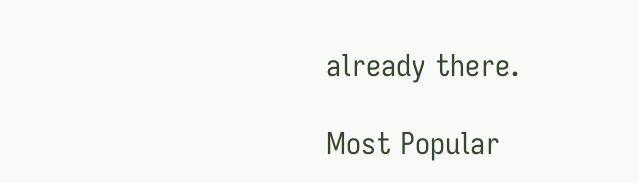already there.

Most Popular